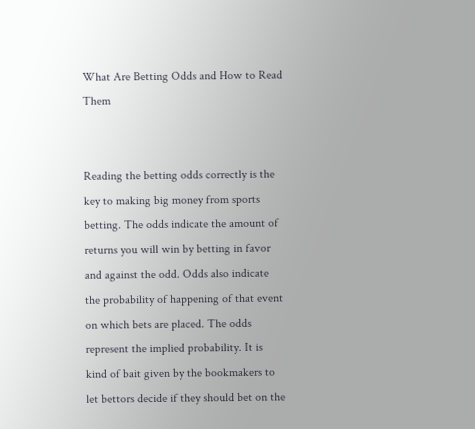What Are Betting Odds and How to Read Them


Reading the betting odds correctly is the key to making big money from sports betting. The odds indicate the amount of returns you will win by betting in favor and against the odd. Odds also indicate the probability of happening of that event on which bets are placed. The odds represent the implied probability. It is kind of bait given by the bookmakers to let bettors decide if they should bet on the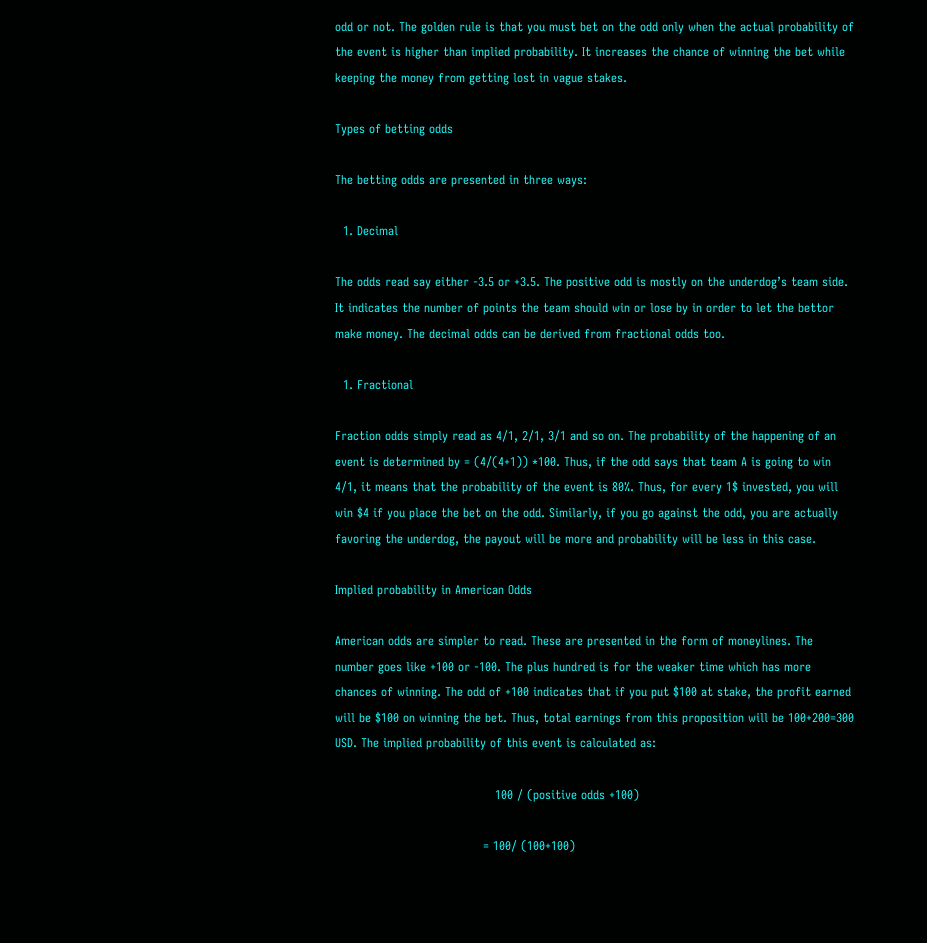odd or not. The golden rule is that you must bet on the odd only when the actual probability of the event is higher than implied probability. It increases the chance of winning the bet while keeping the money from getting lost in vague stakes.

Types of betting odds

The betting odds are presented in three ways:

  1. Decimal

The odds read say either -3.5 or +3.5. The positive odd is mostly on the underdog’s team side. It indicates the number of points the team should win or lose by in order to let the bettor make money. The decimal odds can be derived from fractional odds too.

  1. Fractional

Fraction odds simply read as 4/1, 2/1, 3/1 and so on. The probability of the happening of an event is determined by = (4/(4+1)) *100. Thus, if the odd says that team A is going to win 4/1, it means that the probability of the event is 80%. Thus, for every 1$ invested, you will win $4 if you place the bet on the odd. Similarly, if you go against the odd, you are actually favoring the underdog, the payout will be more and probability will be less in this case.

Implied probability in American Odds

American odds are simpler to read. These are presented in the form of moneylines. The number goes like +100 or -100. The plus hundred is for the weaker time which has more chances of winning. The odd of +100 indicates that if you put $100 at stake, the profit earned will be $100 on winning the bet. Thus, total earnings from this proposition will be 100+200=300 USD. The implied probability of this event is calculated as:

                                        100 / (positive odds +100)

                                     = 100/ (100+100)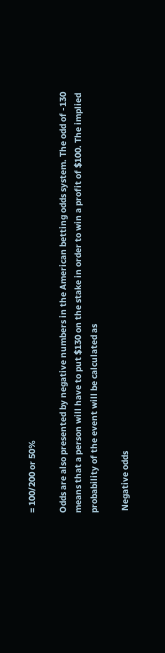= 100/200 or 50%

Odds are also presented by negative numbers in the American betting odds system. The odd of -130 means that a person will have to put $130 on the stake in order to win a profit of $100. The implied probability of the event will be calculated as

 Negative odds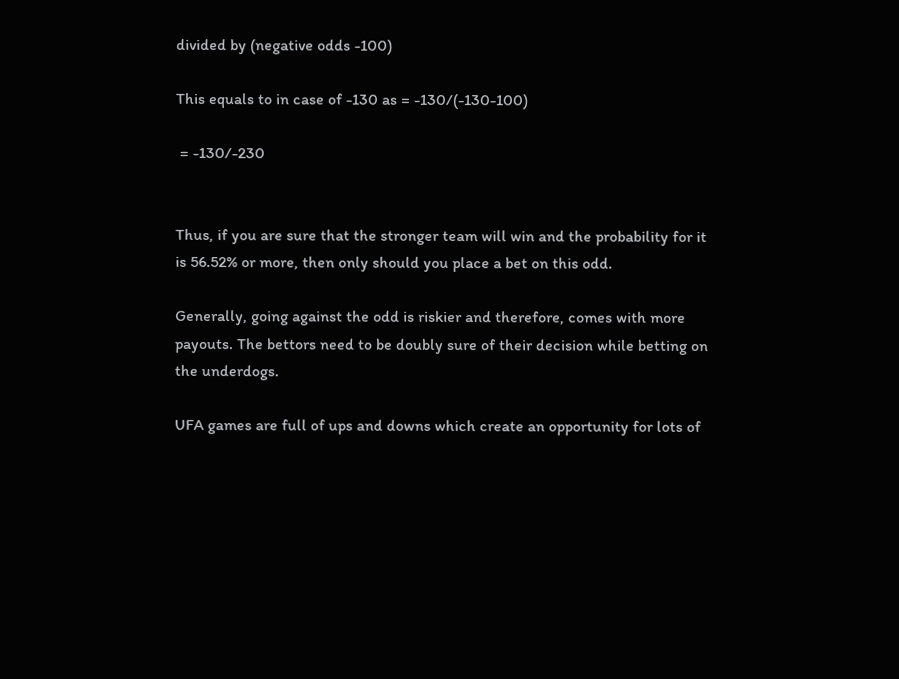divided by (negative odds -100)

This equals to in case of -130 as = -130/(-130-100)

 = -130/-230


Thus, if you are sure that the stronger team will win and the probability for it is 56.52% or more, then only should you place a bet on this odd.

Generally, going against the odd is riskier and therefore, comes with more payouts. The bettors need to be doubly sure of their decision while betting on the underdogs.

UFA games are full of ups and downs which create an opportunity for lots of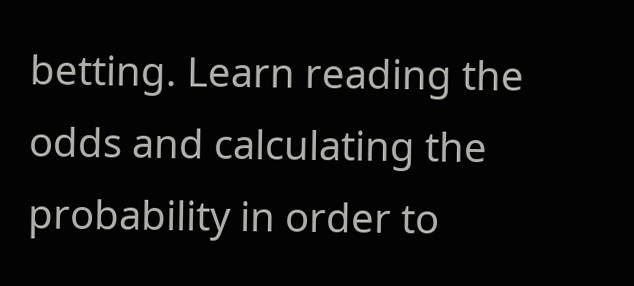betting. Learn reading the odds and calculating the probability in order to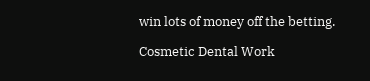win lots of money off the betting.

Cosmetic Dental Work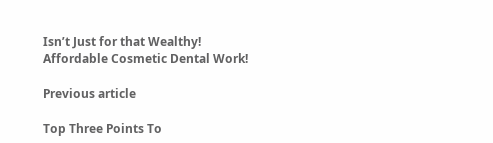Isn’t Just for that Wealthy! Affordable Cosmetic Dental Work!

Previous article

Top Three Points To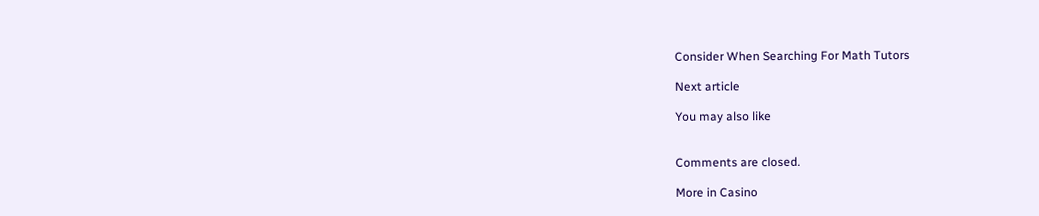Consider When Searching For Math Tutors

Next article

You may also like


Comments are closed.

More in Casino